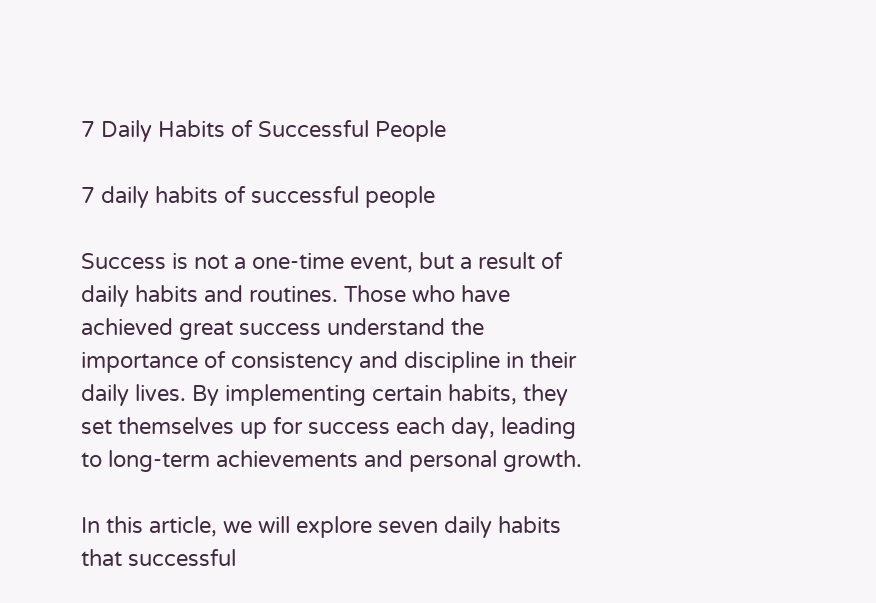7 Daily Habits of Successful People

7 daily habits of successful people

Success is not a one-time event, but a result of daily habits and routines. Those who have achieved great success understand the importance of consistency and discipline in their daily lives. By implementing certain habits, they set themselves up for success each day, leading to long-term achievements and personal growth.

In this article, we will explore seven daily habits that successful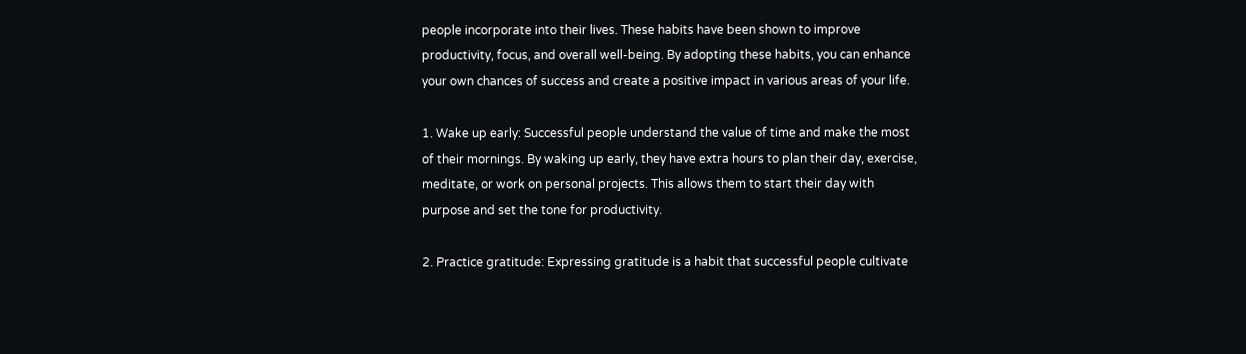people incorporate into their lives. These habits have been shown to improve productivity, focus, and overall well-being. By adopting these habits, you can enhance your own chances of success and create a positive impact in various areas of your life.

1. Wake up early: Successful people understand the value of time and make the most of their mornings. By waking up early, they have extra hours to plan their day, exercise, meditate, or work on personal projects. This allows them to start their day with purpose and set the tone for productivity.

2. Practice gratitude: Expressing gratitude is a habit that successful people cultivate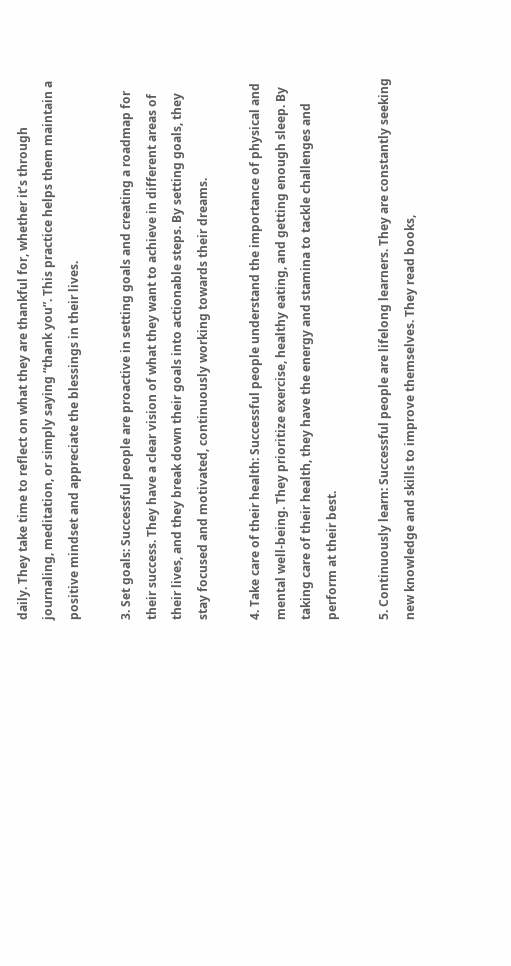daily. They take time to reflect on what they are thankful for, whether it’s through journaling, meditation, or simply saying “thank you”. This practice helps them maintain a positive mindset and appreciate the blessings in their lives.

3. Set goals: Successful people are proactive in setting goals and creating a roadmap for their success. They have a clear vision of what they want to achieve in different areas of their lives, and they break down their goals into actionable steps. By setting goals, they stay focused and motivated, continuously working towards their dreams.

4. Take care of their health: Successful people understand the importance of physical and mental well-being. They prioritize exercise, healthy eating, and getting enough sleep. By taking care of their health, they have the energy and stamina to tackle challenges and perform at their best.

5. Continuously learn: Successful people are lifelong learners. They are constantly seeking new knowledge and skills to improve themselves. They read books,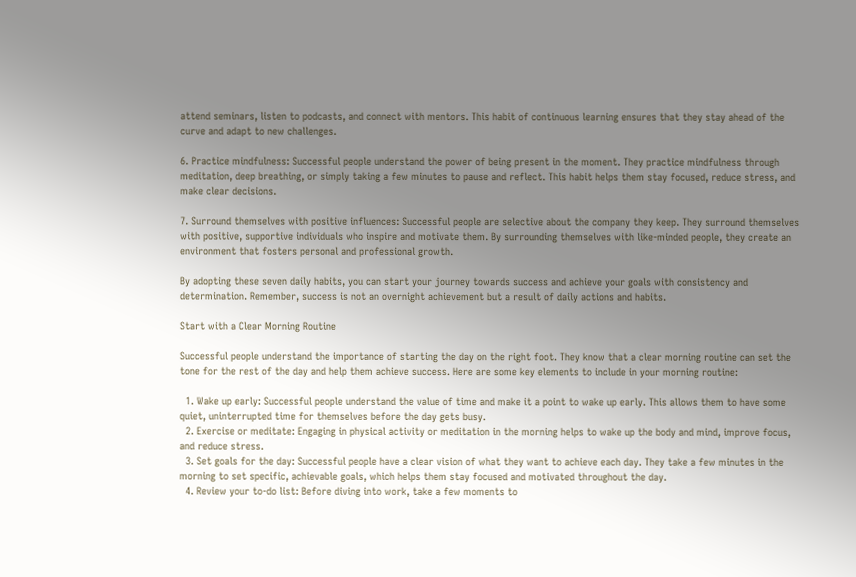attend seminars, listen to podcasts, and connect with mentors. This habit of continuous learning ensures that they stay ahead of the curve and adapt to new challenges.

6. Practice mindfulness: Successful people understand the power of being present in the moment. They practice mindfulness through meditation, deep breathing, or simply taking a few minutes to pause and reflect. This habit helps them stay focused, reduce stress, and make clear decisions.

7. Surround themselves with positive influences: Successful people are selective about the company they keep. They surround themselves with positive, supportive individuals who inspire and motivate them. By surrounding themselves with like-minded people, they create an environment that fosters personal and professional growth.

By adopting these seven daily habits, you can start your journey towards success and achieve your goals with consistency and determination. Remember, success is not an overnight achievement but a result of daily actions and habits.

Start with a Clear Morning Routine

Successful people understand the importance of starting the day on the right foot. They know that a clear morning routine can set the tone for the rest of the day and help them achieve success. Here are some key elements to include in your morning routine:

  1. Wake up early: Successful people understand the value of time and make it a point to wake up early. This allows them to have some quiet, uninterrupted time for themselves before the day gets busy.
  2. Exercise or meditate: Engaging in physical activity or meditation in the morning helps to wake up the body and mind, improve focus, and reduce stress.
  3. Set goals for the day: Successful people have a clear vision of what they want to achieve each day. They take a few minutes in the morning to set specific, achievable goals, which helps them stay focused and motivated throughout the day.
  4. Review your to-do list: Before diving into work, take a few moments to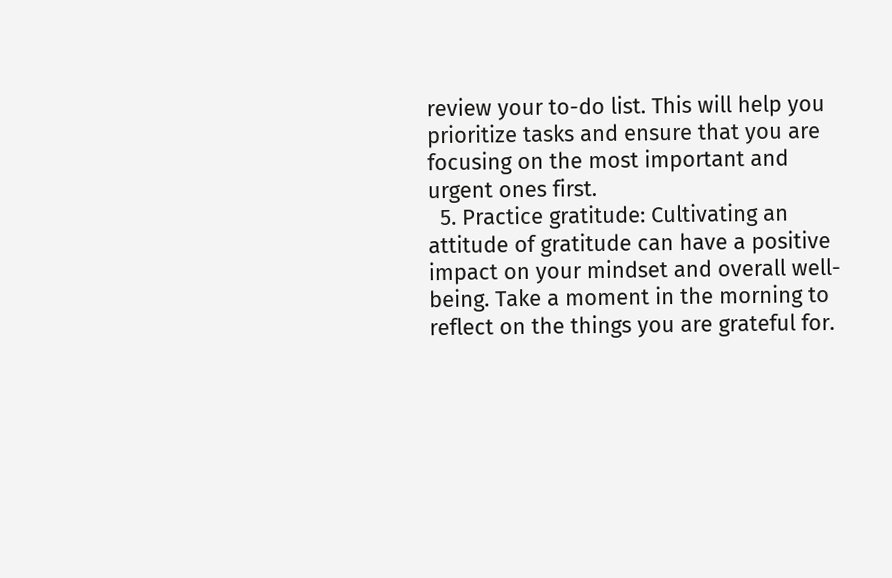review your to-do list. This will help you prioritize tasks and ensure that you are focusing on the most important and urgent ones first.
  5. Practice gratitude: Cultivating an attitude of gratitude can have a positive impact on your mindset and overall well-being. Take a moment in the morning to reflect on the things you are grateful for.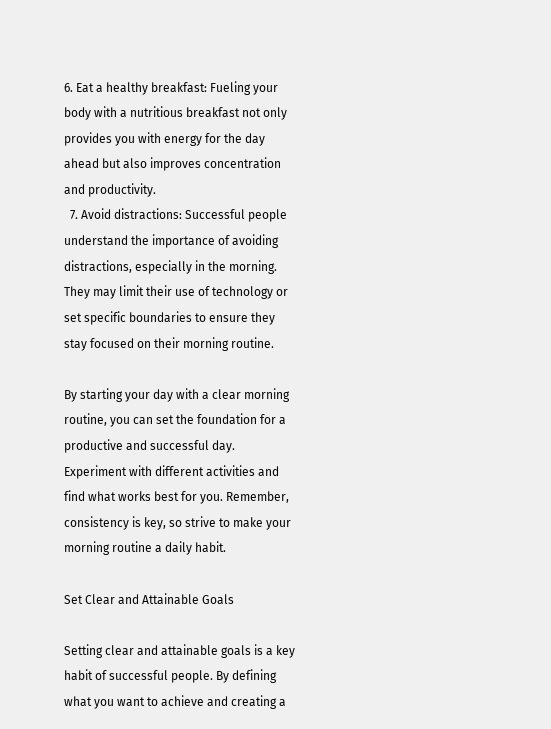6. Eat a healthy breakfast: Fueling your body with a nutritious breakfast not only provides you with energy for the day ahead but also improves concentration and productivity.
  7. Avoid distractions: Successful people understand the importance of avoiding distractions, especially in the morning. They may limit their use of technology or set specific boundaries to ensure they stay focused on their morning routine.

By starting your day with a clear morning routine, you can set the foundation for a productive and successful day. Experiment with different activities and find what works best for you. Remember, consistency is key, so strive to make your morning routine a daily habit.

Set Clear and Attainable Goals

Setting clear and attainable goals is a key habit of successful people. By defining what you want to achieve and creating a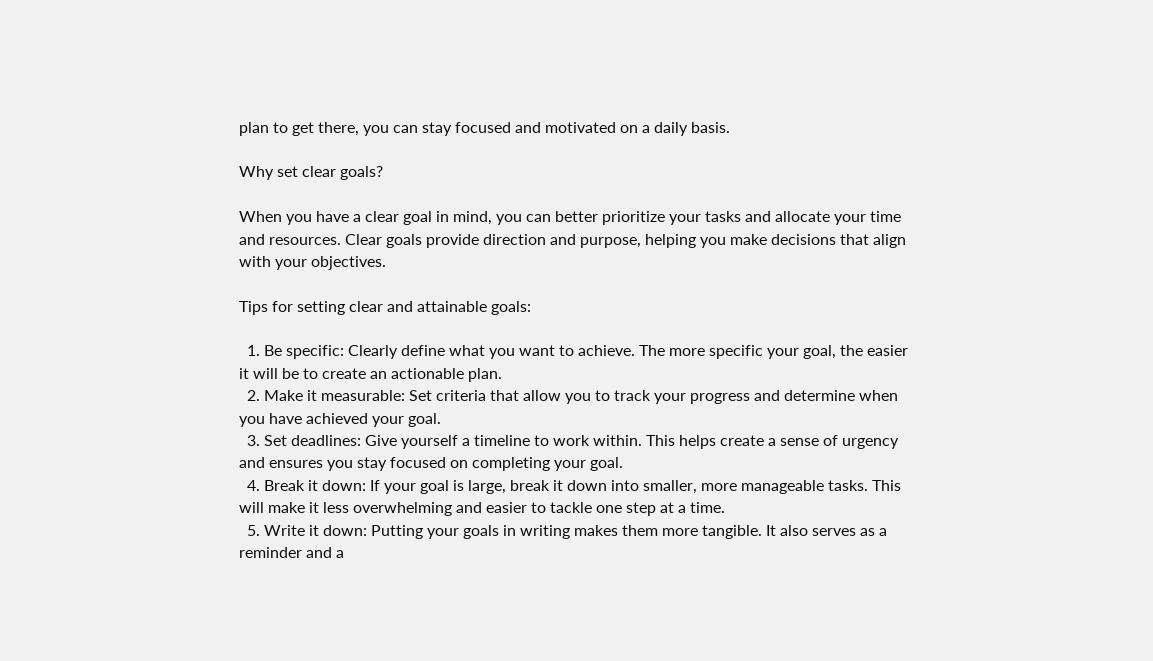plan to get there, you can stay focused and motivated on a daily basis.

Why set clear goals?

When you have a clear goal in mind, you can better prioritize your tasks and allocate your time and resources. Clear goals provide direction and purpose, helping you make decisions that align with your objectives.

Tips for setting clear and attainable goals:

  1. Be specific: Clearly define what you want to achieve. The more specific your goal, the easier it will be to create an actionable plan.
  2. Make it measurable: Set criteria that allow you to track your progress and determine when you have achieved your goal.
  3. Set deadlines: Give yourself a timeline to work within. This helps create a sense of urgency and ensures you stay focused on completing your goal.
  4. Break it down: If your goal is large, break it down into smaller, more manageable tasks. This will make it less overwhelming and easier to tackle one step at a time.
  5. Write it down: Putting your goals in writing makes them more tangible. It also serves as a reminder and a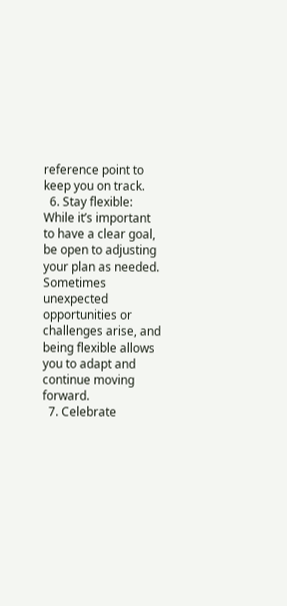reference point to keep you on track.
  6. Stay flexible: While it’s important to have a clear goal, be open to adjusting your plan as needed. Sometimes unexpected opportunities or challenges arise, and being flexible allows you to adapt and continue moving forward.
  7. Celebrate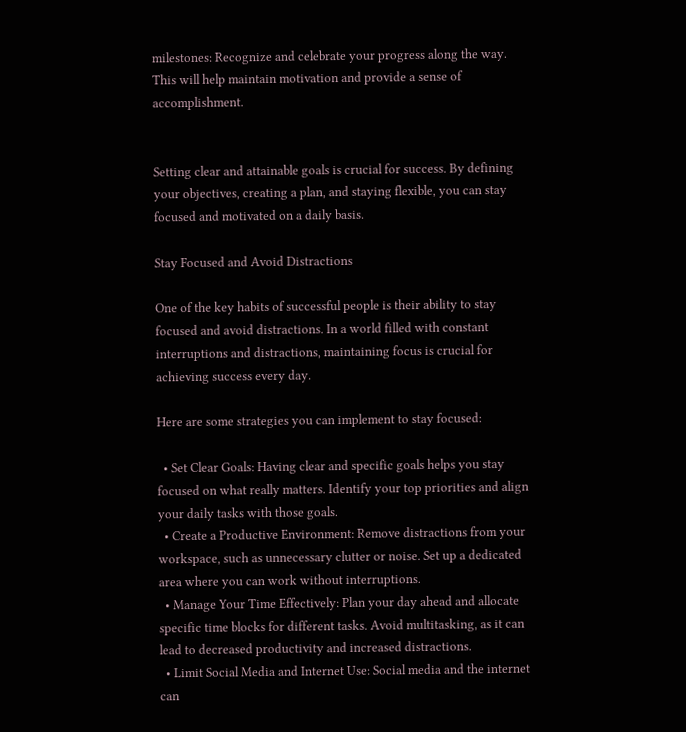milestones: Recognize and celebrate your progress along the way. This will help maintain motivation and provide a sense of accomplishment.


Setting clear and attainable goals is crucial for success. By defining your objectives, creating a plan, and staying flexible, you can stay focused and motivated on a daily basis.

Stay Focused and Avoid Distractions

One of the key habits of successful people is their ability to stay focused and avoid distractions. In a world filled with constant interruptions and distractions, maintaining focus is crucial for achieving success every day.

Here are some strategies you can implement to stay focused:

  • Set Clear Goals: Having clear and specific goals helps you stay focused on what really matters. Identify your top priorities and align your daily tasks with those goals.
  • Create a Productive Environment: Remove distractions from your workspace, such as unnecessary clutter or noise. Set up a dedicated area where you can work without interruptions.
  • Manage Your Time Effectively: Plan your day ahead and allocate specific time blocks for different tasks. Avoid multitasking, as it can lead to decreased productivity and increased distractions.
  • Limit Social Media and Internet Use: Social media and the internet can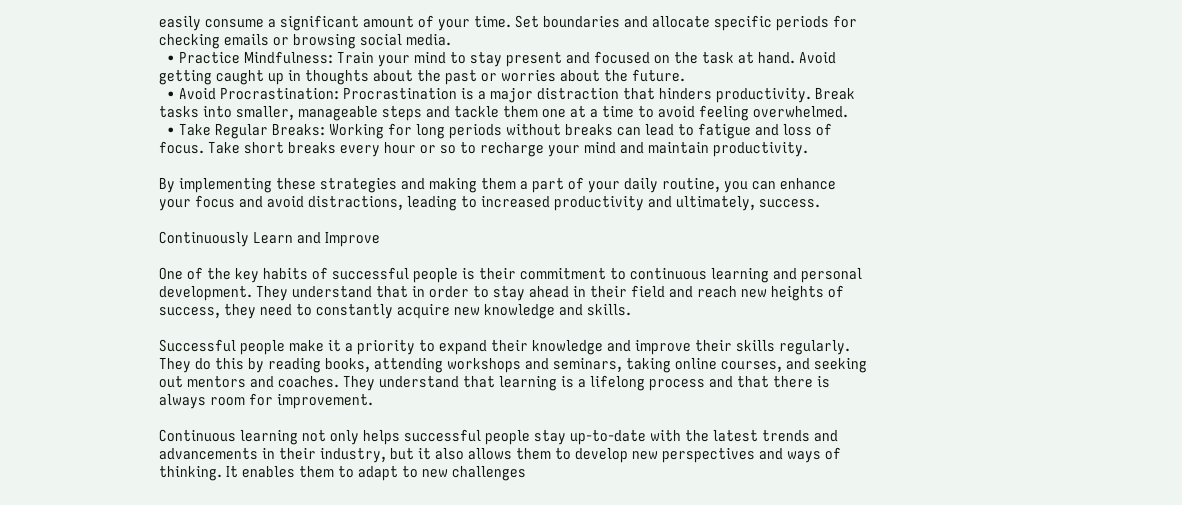easily consume a significant amount of your time. Set boundaries and allocate specific periods for checking emails or browsing social media.
  • Practice Mindfulness: Train your mind to stay present and focused on the task at hand. Avoid getting caught up in thoughts about the past or worries about the future.
  • Avoid Procrastination: Procrastination is a major distraction that hinders productivity. Break tasks into smaller, manageable steps and tackle them one at a time to avoid feeling overwhelmed.
  • Take Regular Breaks: Working for long periods without breaks can lead to fatigue and loss of focus. Take short breaks every hour or so to recharge your mind and maintain productivity.

By implementing these strategies and making them a part of your daily routine, you can enhance your focus and avoid distractions, leading to increased productivity and ultimately, success.

Continuously Learn and Improve

One of the key habits of successful people is their commitment to continuous learning and personal development. They understand that in order to stay ahead in their field and reach new heights of success, they need to constantly acquire new knowledge and skills.

Successful people make it a priority to expand their knowledge and improve their skills regularly. They do this by reading books, attending workshops and seminars, taking online courses, and seeking out mentors and coaches. They understand that learning is a lifelong process and that there is always room for improvement.

Continuous learning not only helps successful people stay up-to-date with the latest trends and advancements in their industry, but it also allows them to develop new perspectives and ways of thinking. It enables them to adapt to new challenges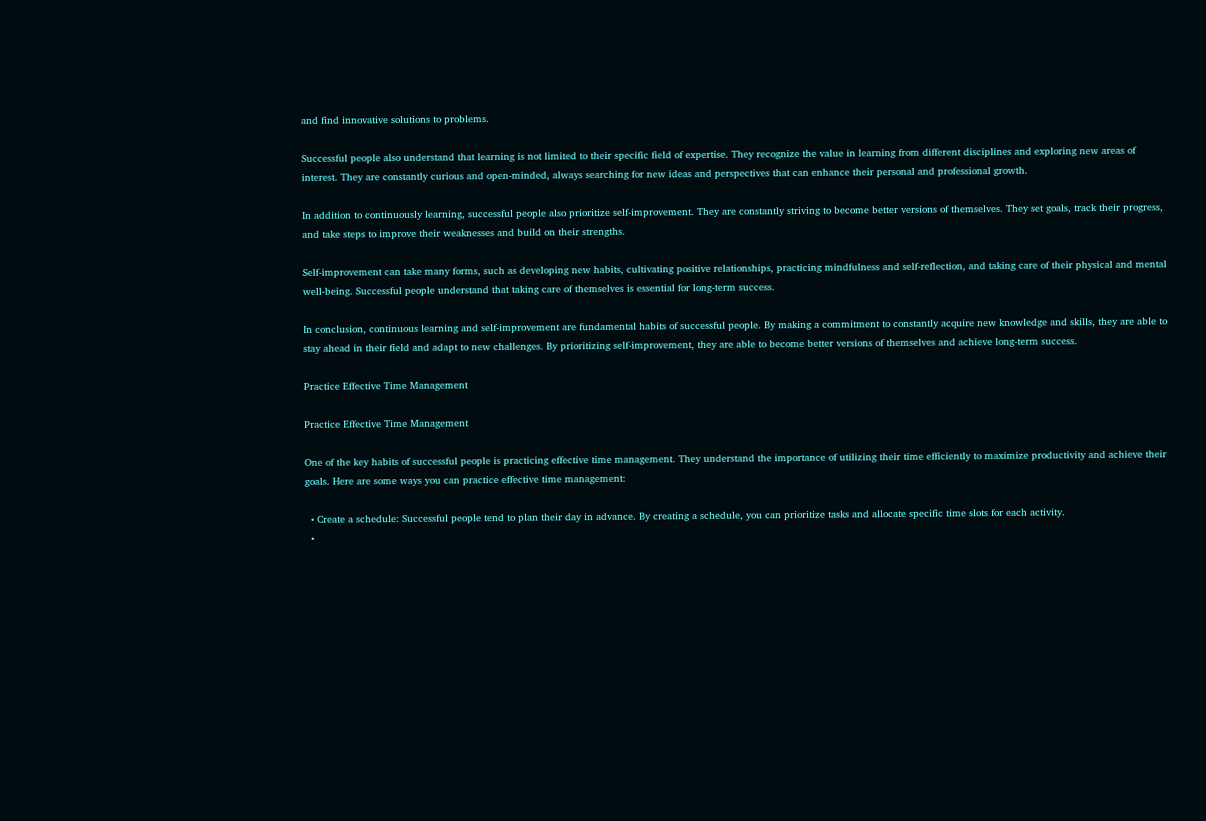and find innovative solutions to problems.

Successful people also understand that learning is not limited to their specific field of expertise. They recognize the value in learning from different disciplines and exploring new areas of interest. They are constantly curious and open-minded, always searching for new ideas and perspectives that can enhance their personal and professional growth.

In addition to continuously learning, successful people also prioritize self-improvement. They are constantly striving to become better versions of themselves. They set goals, track their progress, and take steps to improve their weaknesses and build on their strengths.

Self-improvement can take many forms, such as developing new habits, cultivating positive relationships, practicing mindfulness and self-reflection, and taking care of their physical and mental well-being. Successful people understand that taking care of themselves is essential for long-term success.

In conclusion, continuous learning and self-improvement are fundamental habits of successful people. By making a commitment to constantly acquire new knowledge and skills, they are able to stay ahead in their field and adapt to new challenges. By prioritizing self-improvement, they are able to become better versions of themselves and achieve long-term success.

Practice Effective Time Management

Practice Effective Time Management

One of the key habits of successful people is practicing effective time management. They understand the importance of utilizing their time efficiently to maximize productivity and achieve their goals. Here are some ways you can practice effective time management:

  • Create a schedule: Successful people tend to plan their day in advance. By creating a schedule, you can prioritize tasks and allocate specific time slots for each activity.
  •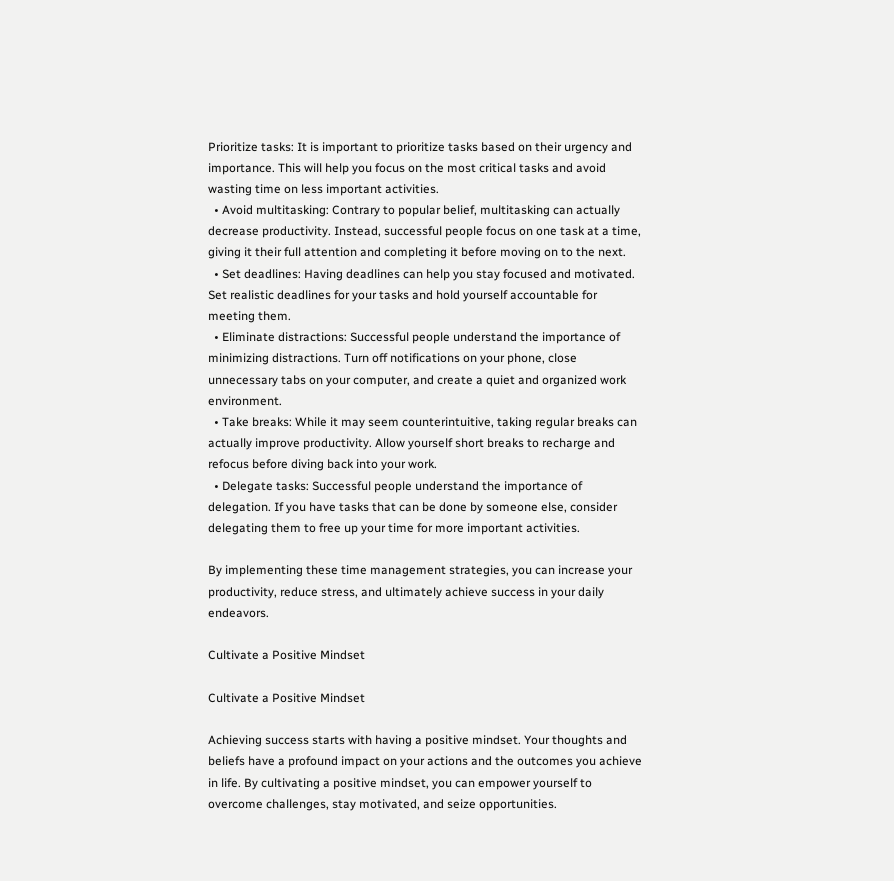Prioritize tasks: It is important to prioritize tasks based on their urgency and importance. This will help you focus on the most critical tasks and avoid wasting time on less important activities.
  • Avoid multitasking: Contrary to popular belief, multitasking can actually decrease productivity. Instead, successful people focus on one task at a time, giving it their full attention and completing it before moving on to the next.
  • Set deadlines: Having deadlines can help you stay focused and motivated. Set realistic deadlines for your tasks and hold yourself accountable for meeting them.
  • Eliminate distractions: Successful people understand the importance of minimizing distractions. Turn off notifications on your phone, close unnecessary tabs on your computer, and create a quiet and organized work environment.
  • Take breaks: While it may seem counterintuitive, taking regular breaks can actually improve productivity. Allow yourself short breaks to recharge and refocus before diving back into your work.
  • Delegate tasks: Successful people understand the importance of delegation. If you have tasks that can be done by someone else, consider delegating them to free up your time for more important activities.

By implementing these time management strategies, you can increase your productivity, reduce stress, and ultimately achieve success in your daily endeavors.

Cultivate a Positive Mindset

Cultivate a Positive Mindset

Achieving success starts with having a positive mindset. Your thoughts and beliefs have a profound impact on your actions and the outcomes you achieve in life. By cultivating a positive mindset, you can empower yourself to overcome challenges, stay motivated, and seize opportunities.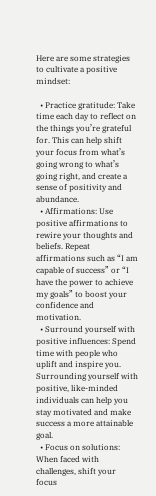Here are some strategies to cultivate a positive mindset:

  • Practice gratitude: Take time each day to reflect on the things you’re grateful for. This can help shift your focus from what’s going wrong to what’s going right, and create a sense of positivity and abundance.
  • Affirmations: Use positive affirmations to rewire your thoughts and beliefs. Repeat affirmations such as “I am capable of success” or “I have the power to achieve my goals” to boost your confidence and motivation.
  • Surround yourself with positive influences: Spend time with people who uplift and inspire you. Surrounding yourself with positive, like-minded individuals can help you stay motivated and make success a more attainable goal.
  • Focus on solutions: When faced with challenges, shift your focus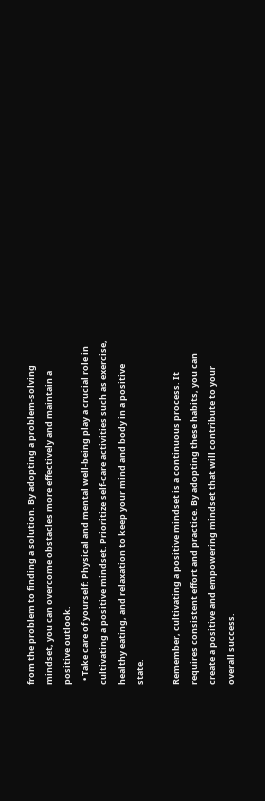from the problem to finding a solution. By adopting a problem-solving mindset, you can overcome obstacles more effectively and maintain a positive outlook.
  • Take care of yourself: Physical and mental well-being play a crucial role in cultivating a positive mindset. Prioritize self-care activities such as exercise, healthy eating, and relaxation to keep your mind and body in a positive state.

Remember, cultivating a positive mindset is a continuous process. It requires consistent effort and practice. By adopting these habits, you can create a positive and empowering mindset that will contribute to your overall success.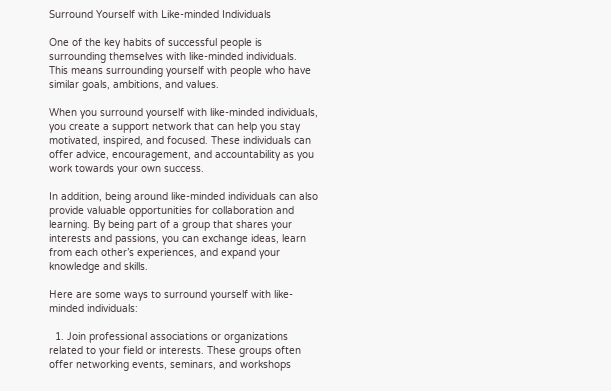Surround Yourself with Like-minded Individuals

One of the key habits of successful people is surrounding themselves with like-minded individuals. This means surrounding yourself with people who have similar goals, ambitions, and values.

When you surround yourself with like-minded individuals, you create a support network that can help you stay motivated, inspired, and focused. These individuals can offer advice, encouragement, and accountability as you work towards your own success.

In addition, being around like-minded individuals can also provide valuable opportunities for collaboration and learning. By being part of a group that shares your interests and passions, you can exchange ideas, learn from each other’s experiences, and expand your knowledge and skills.

Here are some ways to surround yourself with like-minded individuals:

  1. Join professional associations or organizations related to your field or interests. These groups often offer networking events, seminars, and workshops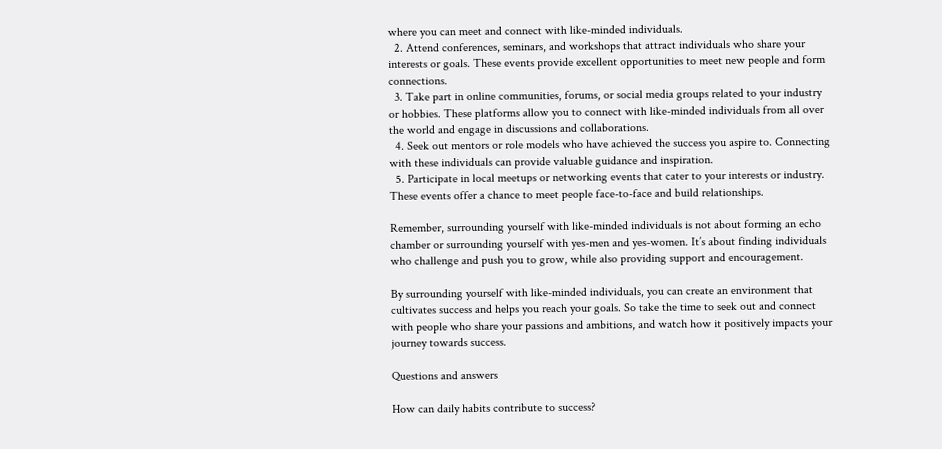where you can meet and connect with like-minded individuals.
  2. Attend conferences, seminars, and workshops that attract individuals who share your interests or goals. These events provide excellent opportunities to meet new people and form connections.
  3. Take part in online communities, forums, or social media groups related to your industry or hobbies. These platforms allow you to connect with like-minded individuals from all over the world and engage in discussions and collaborations.
  4. Seek out mentors or role models who have achieved the success you aspire to. Connecting with these individuals can provide valuable guidance and inspiration.
  5. Participate in local meetups or networking events that cater to your interests or industry. These events offer a chance to meet people face-to-face and build relationships.

Remember, surrounding yourself with like-minded individuals is not about forming an echo chamber or surrounding yourself with yes-men and yes-women. It’s about finding individuals who challenge and push you to grow, while also providing support and encouragement.

By surrounding yourself with like-minded individuals, you can create an environment that cultivates success and helps you reach your goals. So take the time to seek out and connect with people who share your passions and ambitions, and watch how it positively impacts your journey towards success.

Questions and answers

How can daily habits contribute to success?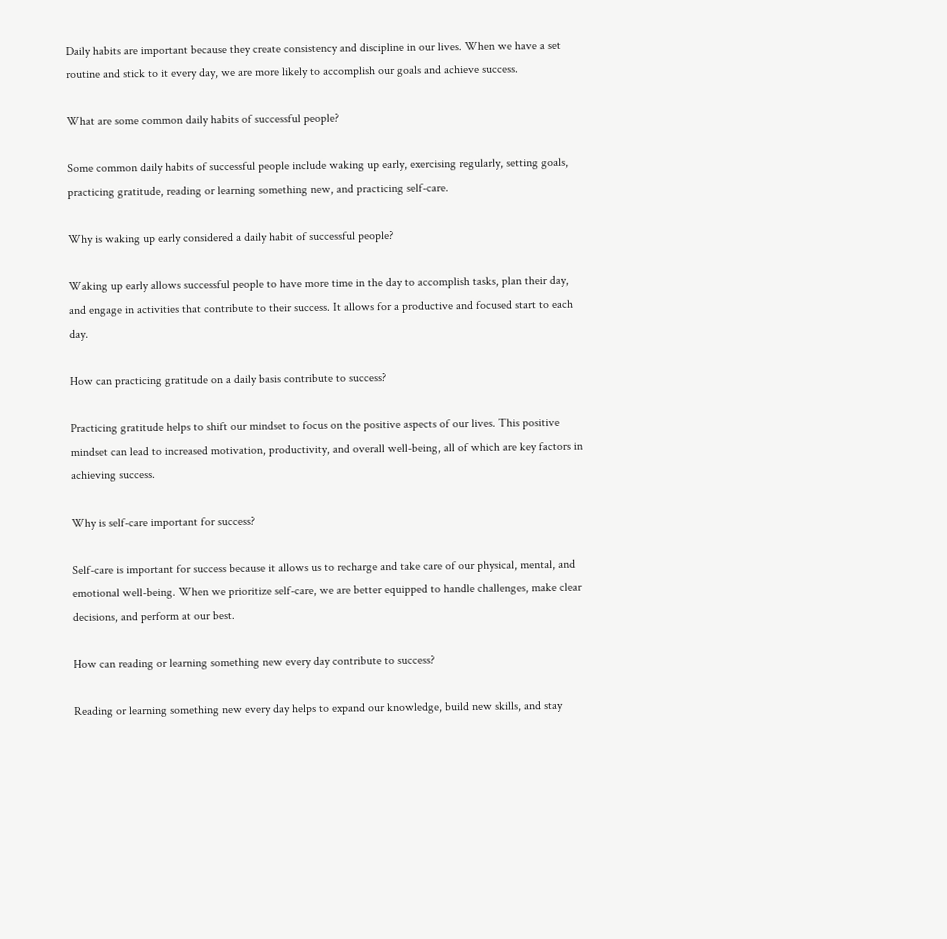Daily habits are important because they create consistency and discipline in our lives. When we have a set routine and stick to it every day, we are more likely to accomplish our goals and achieve success.

What are some common daily habits of successful people?

Some common daily habits of successful people include waking up early, exercising regularly, setting goals, practicing gratitude, reading or learning something new, and practicing self-care.

Why is waking up early considered a daily habit of successful people?

Waking up early allows successful people to have more time in the day to accomplish tasks, plan their day, and engage in activities that contribute to their success. It allows for a productive and focused start to each day.

How can practicing gratitude on a daily basis contribute to success?

Practicing gratitude helps to shift our mindset to focus on the positive aspects of our lives. This positive mindset can lead to increased motivation, productivity, and overall well-being, all of which are key factors in achieving success.

Why is self-care important for success?

Self-care is important for success because it allows us to recharge and take care of our physical, mental, and emotional well-being. When we prioritize self-care, we are better equipped to handle challenges, make clear decisions, and perform at our best.

How can reading or learning something new every day contribute to success?

Reading or learning something new every day helps to expand our knowledge, build new skills, and stay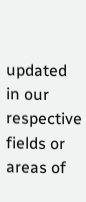updated in our respective fields or areas of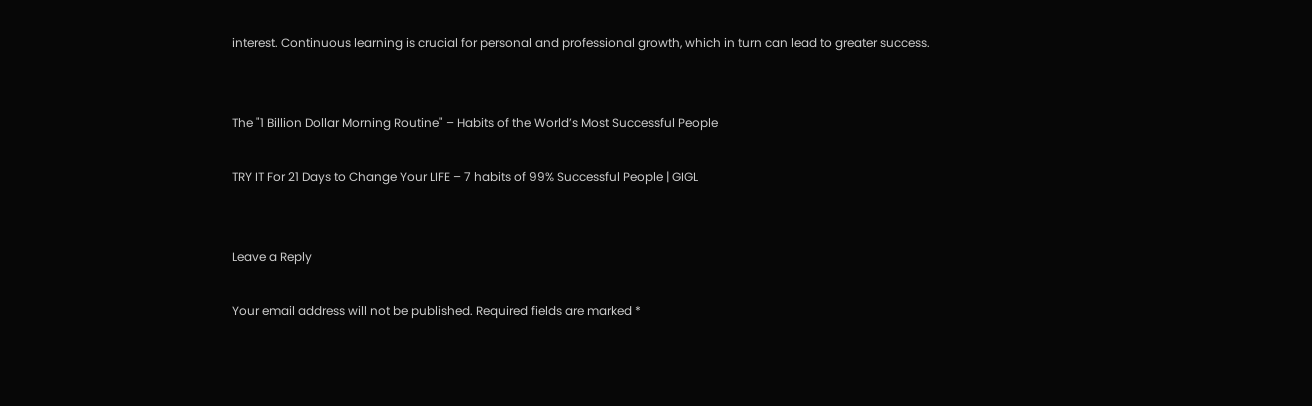interest. Continuous learning is crucial for personal and professional growth, which in turn can lead to greater success.


The "1 Billion Dollar Morning Routine" – Habits of the World’s Most Successful People

TRY IT For 21 Days to Change Your LIFE – 7 habits of 99% Successful People | GIGL


Leave a Reply

Your email address will not be published. Required fields are marked *